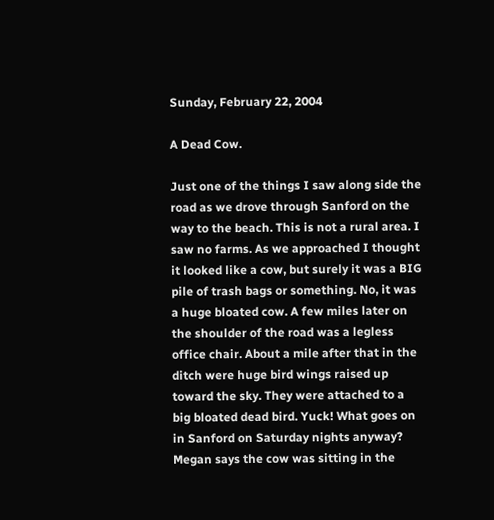Sunday, February 22, 2004

A Dead Cow.

Just one of the things I saw along side the road as we drove through Sanford on the way to the beach. This is not a rural area. I saw no farms. As we approached I thought it looked like a cow, but surely it was a BIG pile of trash bags or something. No, it was a huge bloated cow. A few miles later on the shoulder of the road was a legless office chair. About a mile after that in the ditch were huge bird wings raised up toward the sky. They were attached to a big bloated dead bird. Yuck! What goes on in Sanford on Saturday nights anyway? Megan says the cow was sitting in the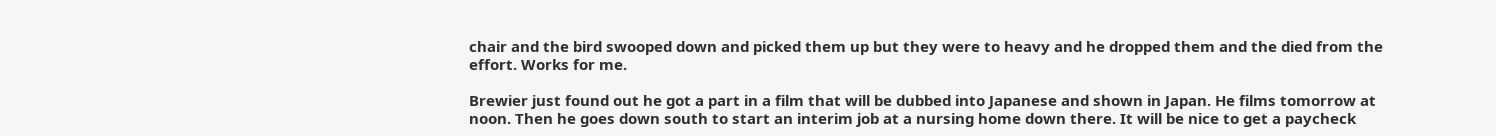chair and the bird swooped down and picked them up but they were to heavy and he dropped them and the died from the effort. Works for me.

Brewier just found out he got a part in a film that will be dubbed into Japanese and shown in Japan. He films tomorrow at noon. Then he goes down south to start an interim job at a nursing home down there. It will be nice to get a paycheck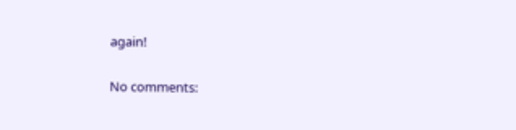again!

No comments: